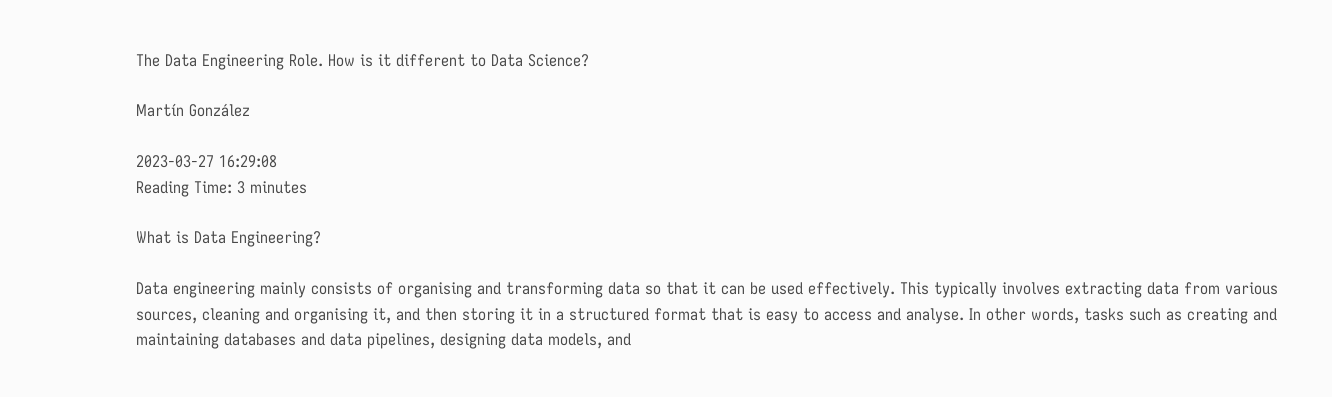The Data Engineering Role. How is it different to Data Science?

Martín González

2023-03-27 16:29:08
Reading Time: 3 minutes

What is Data Engineering?

Data engineering mainly consists of organising and transforming data so that it can be used effectively. This typically involves extracting data from various sources, cleaning and organising it, and then storing it in a structured format that is easy to access and analyse. In other words, tasks such as creating and maintaining databases and data pipelines, designing data models, and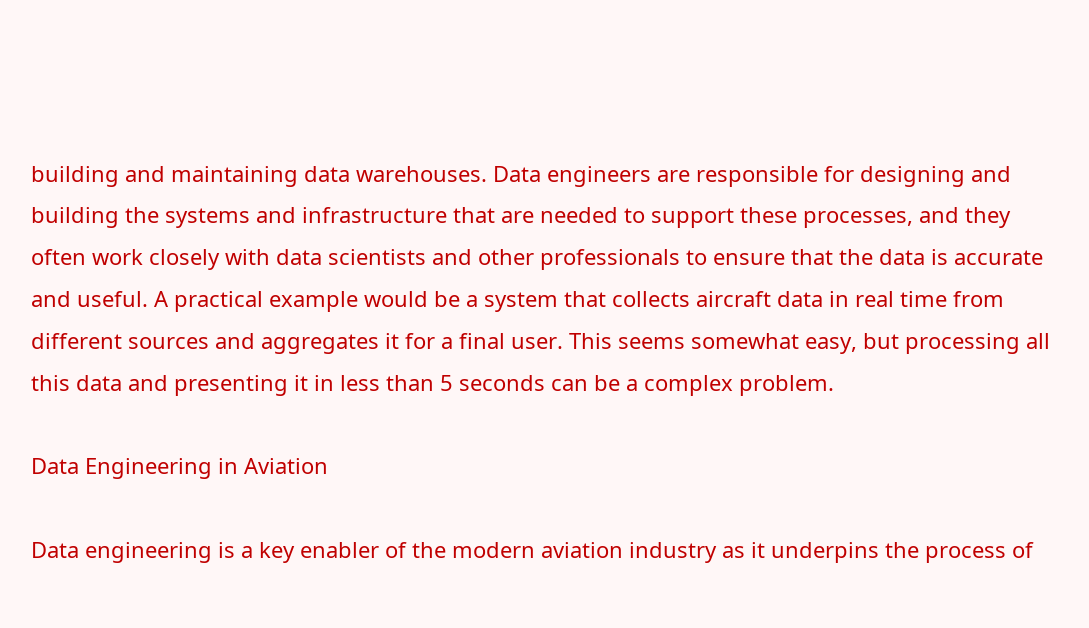building and maintaining data warehouses. Data engineers are responsible for designing and building the systems and infrastructure that are needed to support these processes, and they often work closely with data scientists and other professionals to ensure that the data is accurate and useful. A practical example would be a system that collects aircraft data in real time from different sources and aggregates it for a final user. This seems somewhat easy, but processing all this data and presenting it in less than 5 seconds can be a complex problem.

Data Engineering in Aviation

Data engineering is a key enabler of the modern aviation industry as it underpins the process of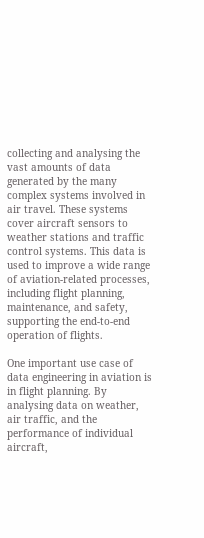collecting and analysing the vast amounts of data generated by the many complex systems involved in air travel. These systems cover aircraft sensors to weather stations and traffic control systems. This data is used to improve a wide range of aviation-related processes, including flight planning, maintenance, and safety, supporting the end-to-end operation of flights.

One important use case of data engineering in aviation is in flight planning. By analysing data on weather, air traffic, and the performance of individual aircraft,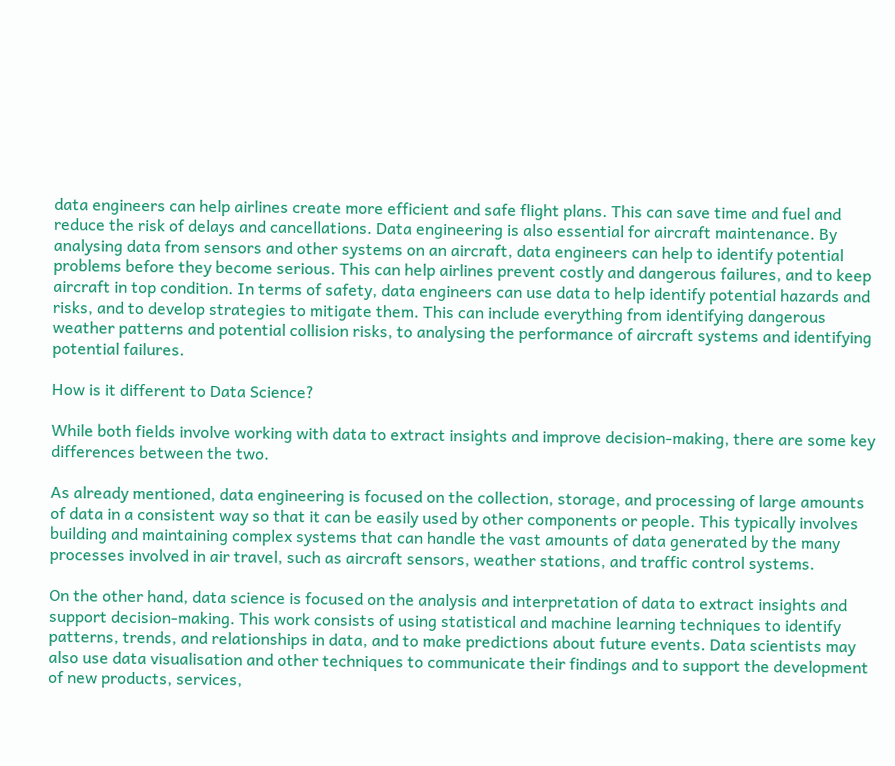data engineers can help airlines create more efficient and safe flight plans. This can save time and fuel and reduce the risk of delays and cancellations. Data engineering is also essential for aircraft maintenance. By analysing data from sensors and other systems on an aircraft, data engineers can help to identify potential problems before they become serious. This can help airlines prevent costly and dangerous failures, and to keep aircraft in top condition. In terms of safety, data engineers can use data to help identify potential hazards and risks, and to develop strategies to mitigate them. This can include everything from identifying dangerous weather patterns and potential collision risks, to analysing the performance of aircraft systems and identifying potential failures.

How is it different to Data Science?

While both fields involve working with data to extract insights and improve decision-making, there are some key differences between the two.

As already mentioned, data engineering is focused on the collection, storage, and processing of large amounts of data in a consistent way so that it can be easily used by other components or people. This typically involves building and maintaining complex systems that can handle the vast amounts of data generated by the many processes involved in air travel, such as aircraft sensors, weather stations, and traffic control systems.

On the other hand, data science is focused on the analysis and interpretation of data to extract insights and support decision-making. This work consists of using statistical and machine learning techniques to identify patterns, trends, and relationships in data, and to make predictions about future events. Data scientists may also use data visualisation and other techniques to communicate their findings and to support the development of new products, services,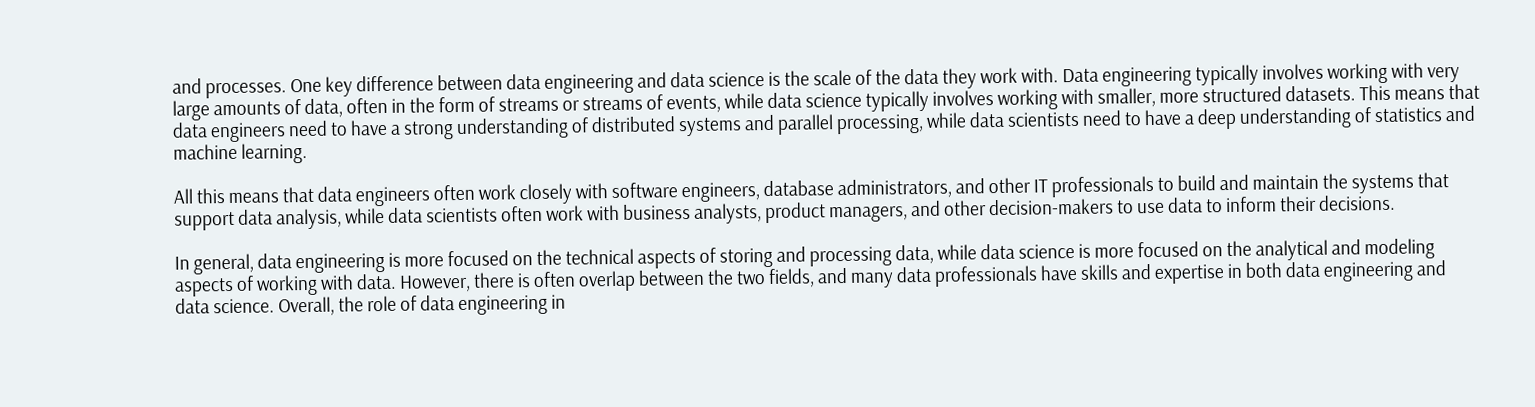and processes. One key difference between data engineering and data science is the scale of the data they work with. Data engineering typically involves working with very large amounts of data, often in the form of streams or streams of events, while data science typically involves working with smaller, more structured datasets. This means that data engineers need to have a strong understanding of distributed systems and parallel processing, while data scientists need to have a deep understanding of statistics and machine learning.

All this means that data engineers often work closely with software engineers, database administrators, and other IT professionals to build and maintain the systems that support data analysis, while data scientists often work with business analysts, product managers, and other decision-makers to use data to inform their decisions.

In general, data engineering is more focused on the technical aspects of storing and processing data, while data science is more focused on the analytical and modeling aspects of working with data. However, there is often overlap between the two fields, and many data professionals have skills and expertise in both data engineering and data science. Overall, the role of data engineering in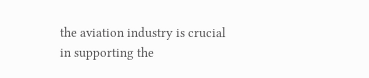the aviation industry is crucial in supporting the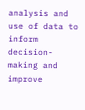analysis and use of data to inform decision-making and improve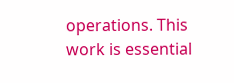operations. This work is essential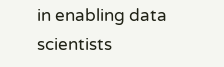in enabling data scientists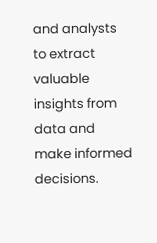and analysts to extract valuable insights from data and make informed decisions.